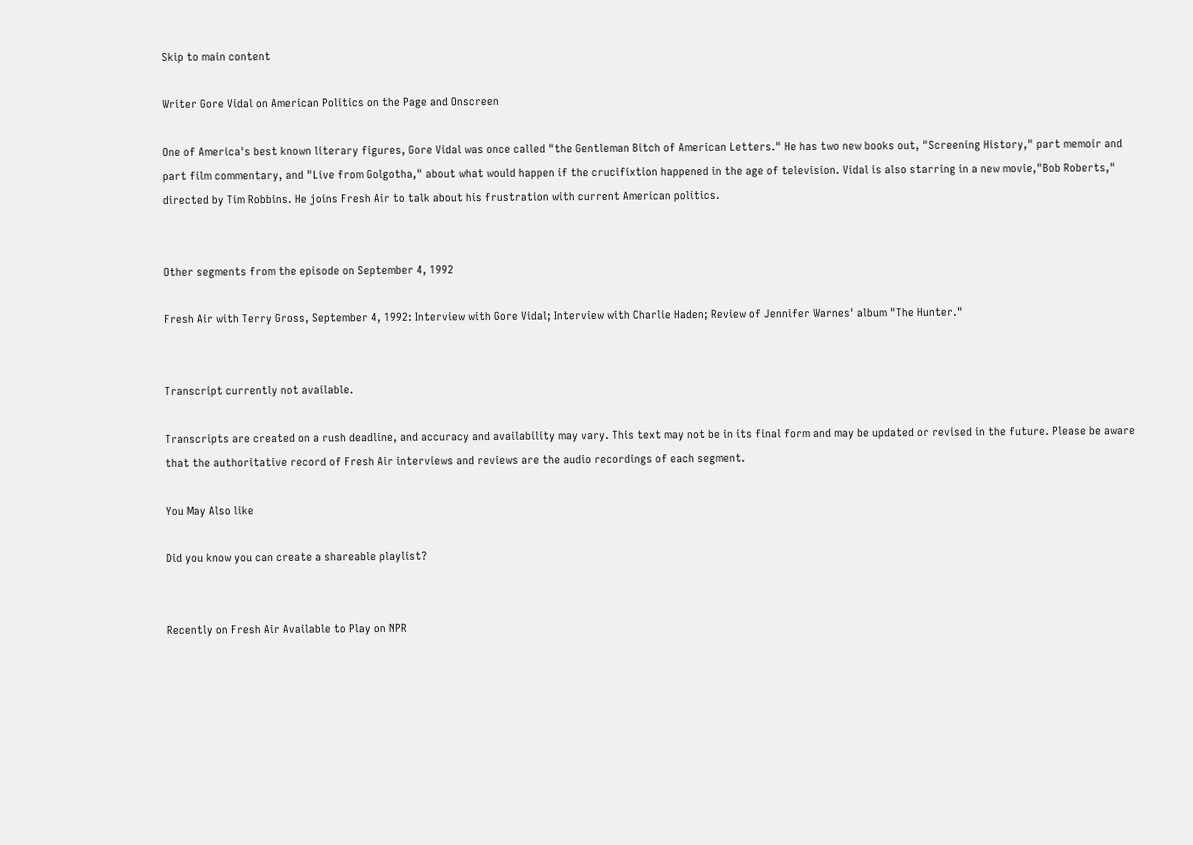Skip to main content

Writer Gore Vidal on American Politics on the Page and Onscreen

One of America's best known literary figures, Gore Vidal was once called "the Gentleman Bitch of American Letters." He has two new books out, "Screening History," part memoir and part film commentary, and "Live from Golgotha," about what would happen if the crucifixtion happened in the age of television. Vidal is also starring in a new movie,"Bob Roberts," directed by Tim Robbins. He joins Fresh Air to talk about his frustration with current American politics.


Other segments from the episode on September 4, 1992

Fresh Air with Terry Gross, September 4, 1992: Interview with Gore Vidal; Interview with Charlie Haden; Review of Jennifer Warnes' album "The Hunter."


Transcript currently not available.

Transcripts are created on a rush deadline, and accuracy and availability may vary. This text may not be in its final form and may be updated or revised in the future. Please be aware that the authoritative record of Fresh Air interviews and reviews are the audio recordings of each segment.

You May Also like

Did you know you can create a shareable playlist?


Recently on Fresh Air Available to Play on NPR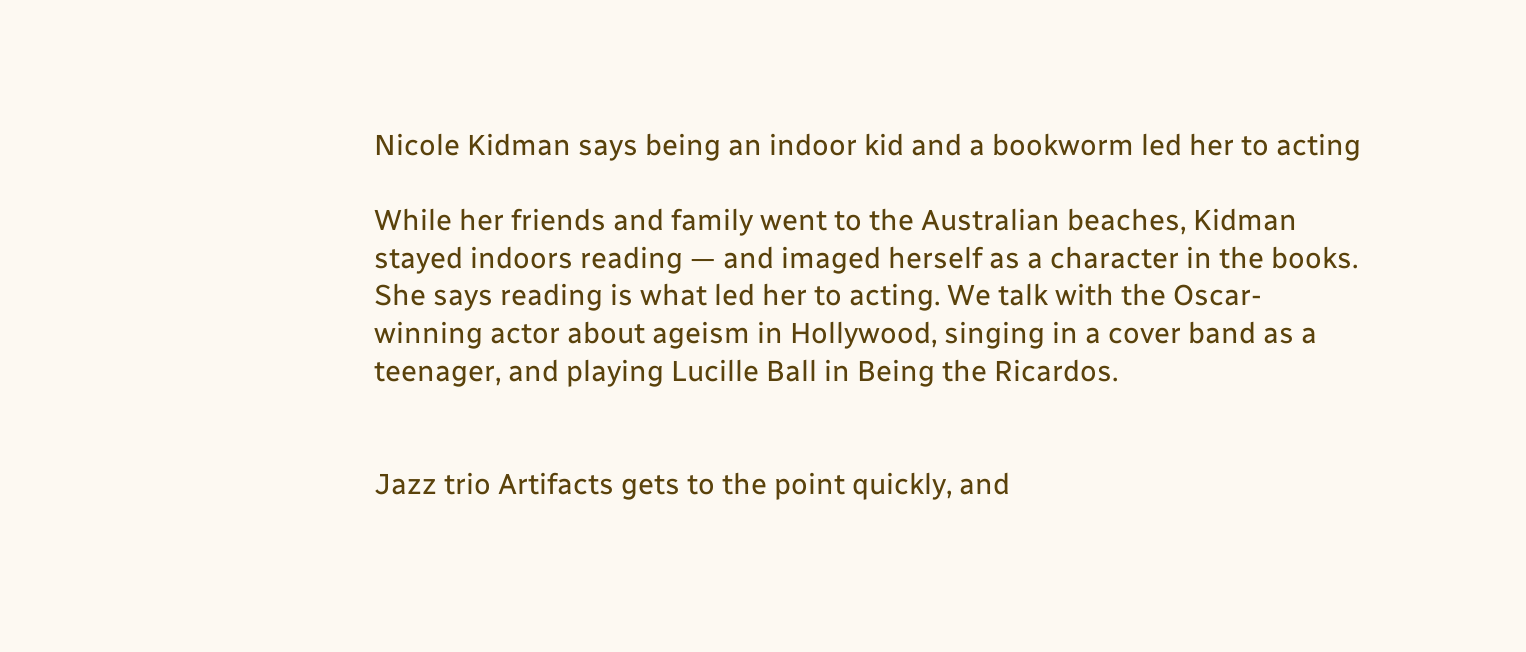Nicole Kidman says being an indoor kid and a bookworm led her to acting

While her friends and family went to the Australian beaches, Kidman stayed indoors reading — and imaged herself as a character in the books. She says reading is what led her to acting. We talk with the Oscar-winning actor about ageism in Hollywood, singing in a cover band as a teenager, and playing Lucille Ball in Being the Ricardos.


Jazz trio Artifacts gets to the point quickly, and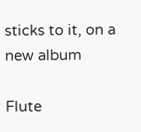sticks to it, on a new album

Flute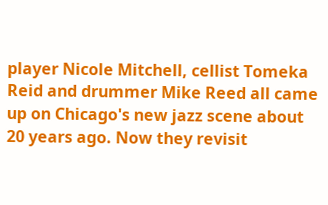player Nicole Mitchell, cellist Tomeka Reid and drummer Mike Reed all came up on Chicago's new jazz scene about 20 years ago. Now they revisit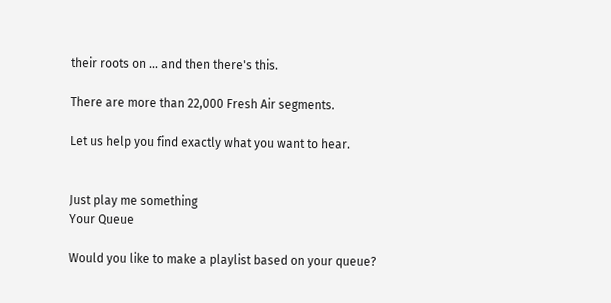their roots on ... and then there's this.

There are more than 22,000 Fresh Air segments.

Let us help you find exactly what you want to hear.


Just play me something
Your Queue

Would you like to make a playlist based on your queue?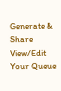Generate & Share View/Edit Your Queue